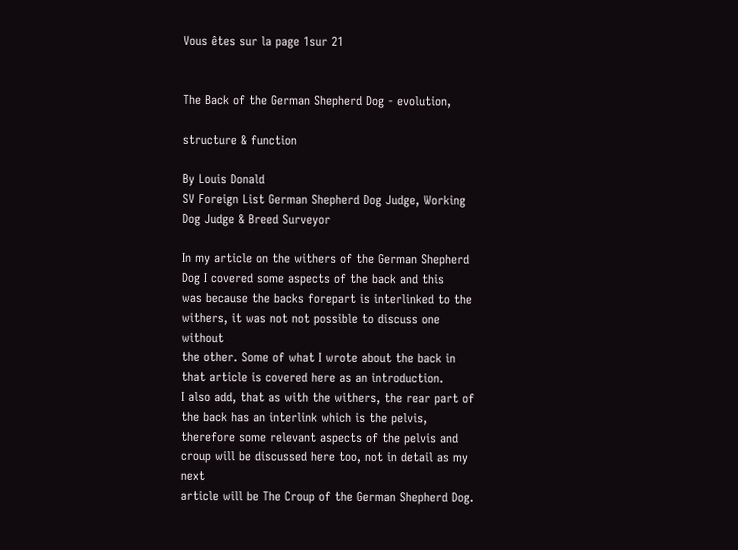Vous êtes sur la page 1sur 21


The Back of the German Shepherd Dog - evolution,

structure & function

By Louis Donald
SV Foreign List German Shepherd Dog Judge, Working Dog Judge & Breed Surveyor

In my article on the withers of the German Shepherd Dog I covered some aspects of the back and this
was because the backs forepart is interlinked to the withers, it was not not possible to discuss one without
the other. Some of what I wrote about the back in that article is covered here as an introduction.
I also add, that as with the withers, the rear part of the back has an interlink which is the pelvis,
therefore some relevant aspects of the pelvis and croup will be discussed here too, not in detail as my next
article will be The Croup of the German Shepherd Dog.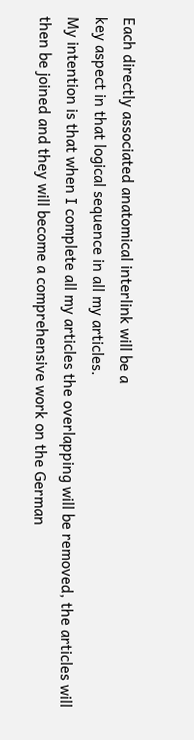Each directly associated anatomical interlink will be a
key aspect in that logical sequence in all my articles.
My intention is that when I complete all my articles the overlapping will be removed, the articles will
then be joined and they will become a comprehensive work on the German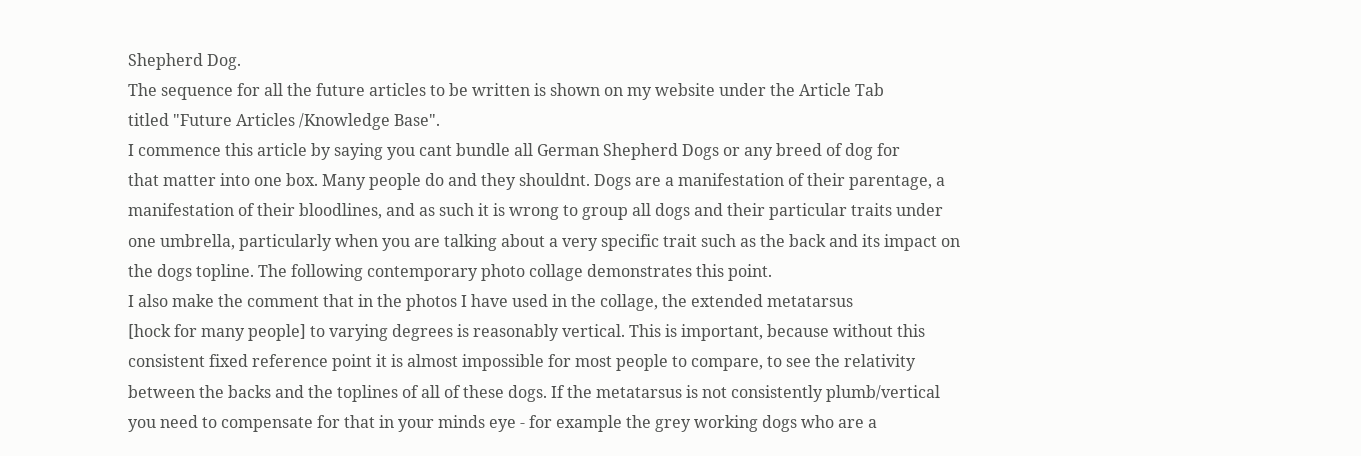Shepherd Dog.
The sequence for all the future articles to be written is shown on my website under the Article Tab
titled "Future Articles /Knowledge Base".
I commence this article by saying you cant bundle all German Shepherd Dogs or any breed of dog for
that matter into one box. Many people do and they shouldnt. Dogs are a manifestation of their parentage, a
manifestation of their bloodlines, and as such it is wrong to group all dogs and their particular traits under
one umbrella, particularly when you are talking about a very specific trait such as the back and its impact on
the dogs topline. The following contemporary photo collage demonstrates this point.
I also make the comment that in the photos I have used in the collage, the extended metatarsus
[hock for many people] to varying degrees is reasonably vertical. This is important, because without this
consistent fixed reference point it is almost impossible for most people to compare, to see the relativity
between the backs and the toplines of all of these dogs. If the metatarsus is not consistently plumb/vertical
you need to compensate for that in your minds eye - for example the grey working dogs who are a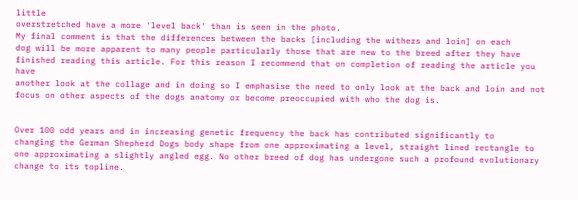little
overstretched have a more 'level back' than is seen in the photo.
My final comment is that the differences between the backs [including the withers and loin] on each
dog will be more apparent to many people particularly those that are new to the breed after they have
finished reading this article. For this reason I recommend that on completion of reading the article you have
another look at the collage and in doing so I emphasise the need to only look at the back and loin and not
focus on other aspects of the dogs anatomy or become preoccupied with who the dog is.


Over 100 odd years and in increasing genetic frequency the back has contributed significantly to
changing the German Shepherd Dogs body shape from one approximating a level, straight lined rectangle to
one approximating a slightly angled egg. No other breed of dog has undergone such a profound evolutionary
change to its topline.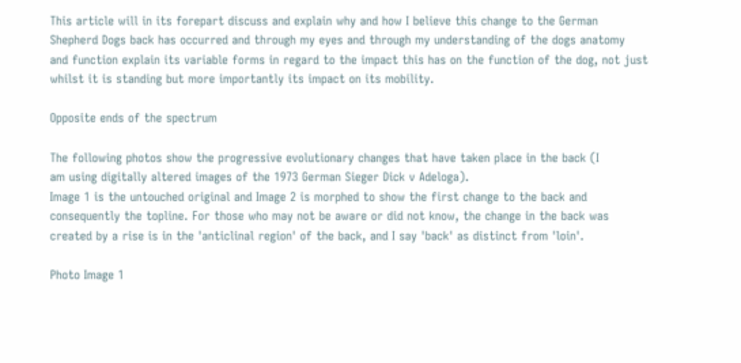This article will in its forepart discuss and explain why and how I believe this change to the German
Shepherd Dogs back has occurred and through my eyes and through my understanding of the dogs anatomy
and function explain its variable forms in regard to the impact this has on the function of the dog, not just
whilst it is standing but more importantly its impact on its mobility.

Opposite ends of the spectrum

The following photos show the progressive evolutionary changes that have taken place in the back (I
am using digitally altered images of the 1973 German Sieger Dick v Adeloga).
Image 1 is the untouched original and Image 2 is morphed to show the first change to the back and
consequently the topline. For those who may not be aware or did not know, the change in the back was
created by a rise is in the 'anticlinal region' of the back, and I say 'back' as distinct from 'loin'.

Photo Image 1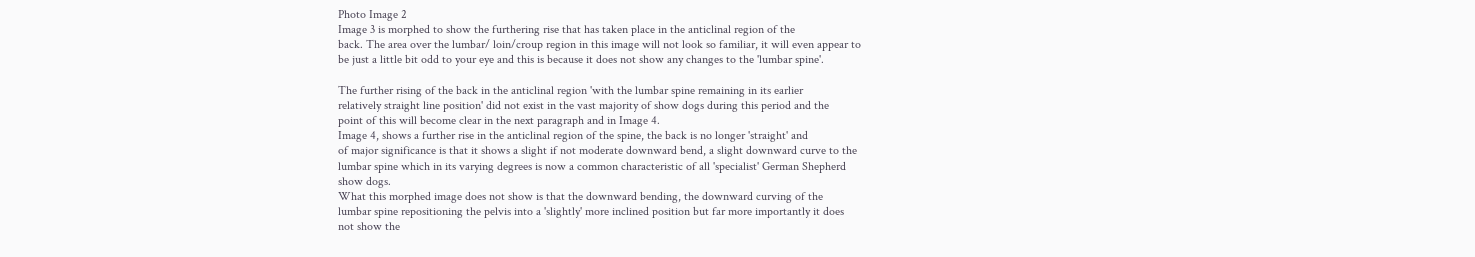Photo Image 2
Image 3 is morphed to show the furthering rise that has taken place in the anticlinal region of the
back. The area over the lumbar/ loin/croup region in this image will not look so familiar, it will even appear to
be just a little bit odd to your eye and this is because it does not show any changes to the 'lumbar spine'.

The further rising of the back in the anticlinal region 'with the lumbar spine remaining in its earlier
relatively straight line position' did not exist in the vast majority of show dogs during this period and the
point of this will become clear in the next paragraph and in Image 4.
Image 4, shows a further rise in the anticlinal region of the spine, the back is no longer 'straight' and
of major significance is that it shows a slight if not moderate downward bend, a slight downward curve to the
lumbar spine which in its varying degrees is now a common characteristic of all 'specialist' German Shepherd
show dogs.
What this morphed image does not show is that the downward bending, the downward curving of the
lumbar spine repositioning the pelvis into a 'slightly' more inclined position but far more importantly it does
not show the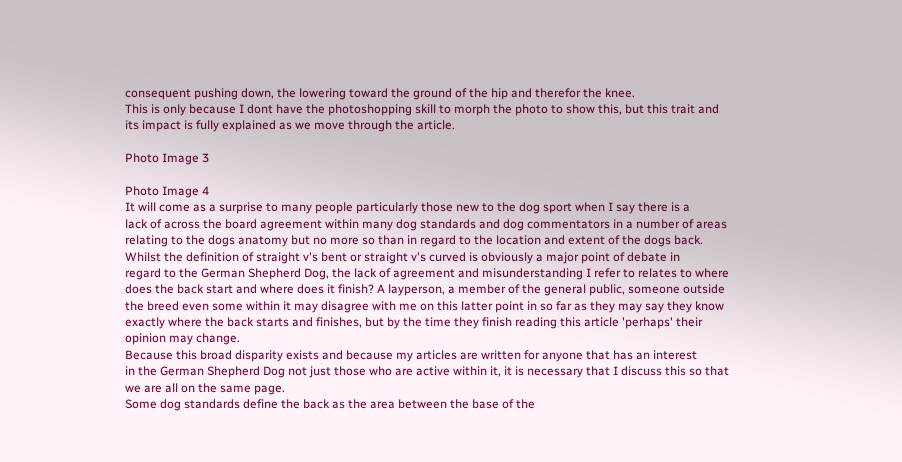consequent pushing down, the lowering toward the ground of the hip and therefor the knee.
This is only because I dont have the photoshopping skill to morph the photo to show this, but this trait and
its impact is fully explained as we move through the article.

Photo Image 3

Photo Image 4
It will come as a surprise to many people particularly those new to the dog sport when I say there is a
lack of across the board agreement within many dog standards and dog commentators in a number of areas
relating to the dogs anatomy but no more so than in regard to the location and extent of the dogs back.
Whilst the definition of straight v's bent or straight v's curved is obviously a major point of debate in
regard to the German Shepherd Dog, the lack of agreement and misunderstanding I refer to relates to where
does the back start and where does it finish? A layperson, a member of the general public, someone outside
the breed even some within it may disagree with me on this latter point in so far as they may say they know
exactly where the back starts and finishes, but by the time they finish reading this article 'perhaps' their
opinion may change.
Because this broad disparity exists and because my articles are written for anyone that has an interest
in the German Shepherd Dog not just those who are active within it, it is necessary that I discuss this so that
we are all on the same page.
Some dog standards define the back as the area between the base of the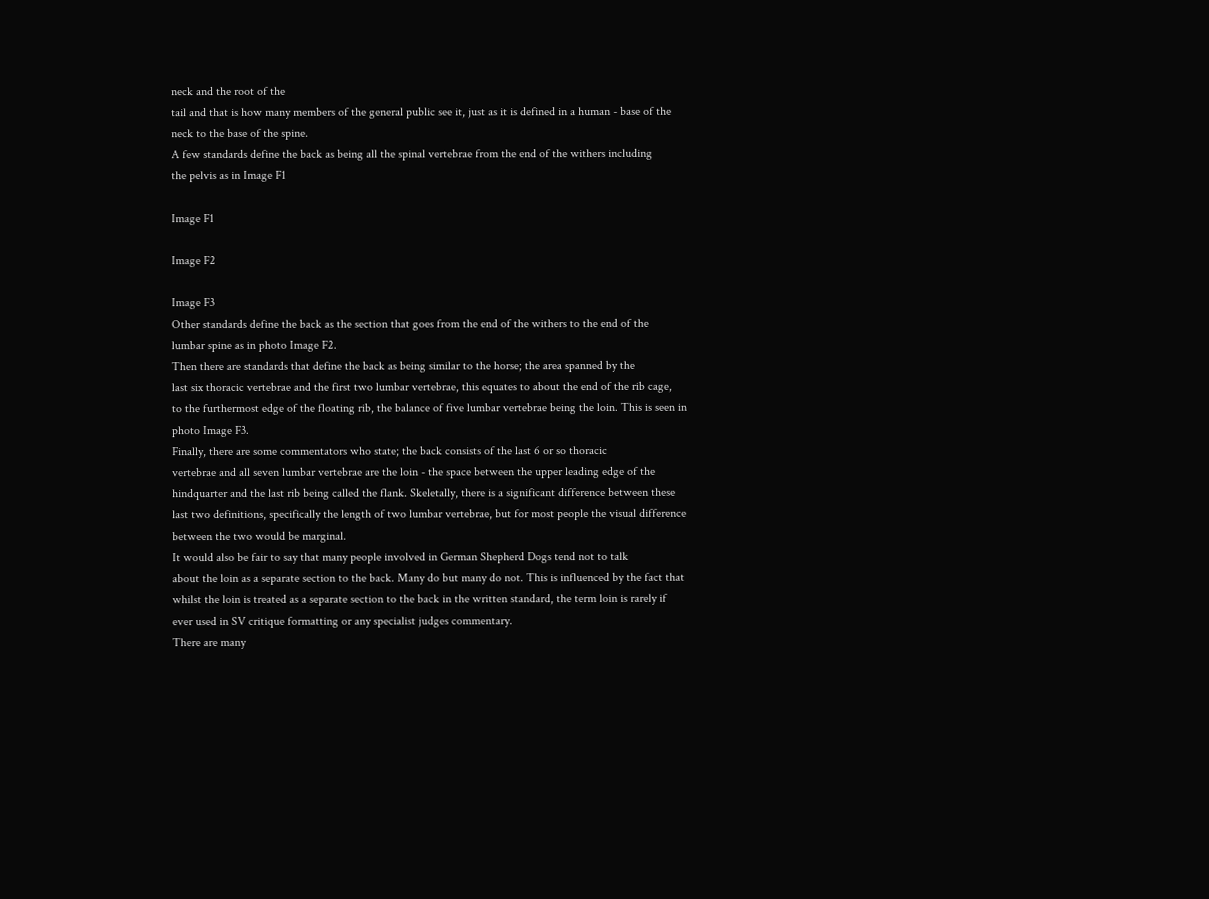neck and the root of the
tail and that is how many members of the general public see it, just as it is defined in a human - base of the
neck to the base of the spine.
A few standards define the back as being all the spinal vertebrae from the end of the withers including
the pelvis as in Image F1

Image F1

Image F2

Image F3
Other standards define the back as the section that goes from the end of the withers to the end of the
lumbar spine as in photo Image F2.
Then there are standards that define the back as being similar to the horse; the area spanned by the
last six thoracic vertebrae and the first two lumbar vertebrae, this equates to about the end of the rib cage,
to the furthermost edge of the floating rib, the balance of five lumbar vertebrae being the loin. This is seen in
photo Image F3.
Finally, there are some commentators who state; the back consists of the last 6 or so thoracic
vertebrae and all seven lumbar vertebrae are the loin - the space between the upper leading edge of the
hindquarter and the last rib being called the flank. Skeletally, there is a significant difference between these
last two definitions, specifically the length of two lumbar vertebrae, but for most people the visual difference
between the two would be marginal.
It would also be fair to say that many people involved in German Shepherd Dogs tend not to talk
about the loin as a separate section to the back. Many do but many do not. This is influenced by the fact that
whilst the loin is treated as a separate section to the back in the written standard, the term loin is rarely if
ever used in SV critique formatting or any specialist judges commentary.
There are many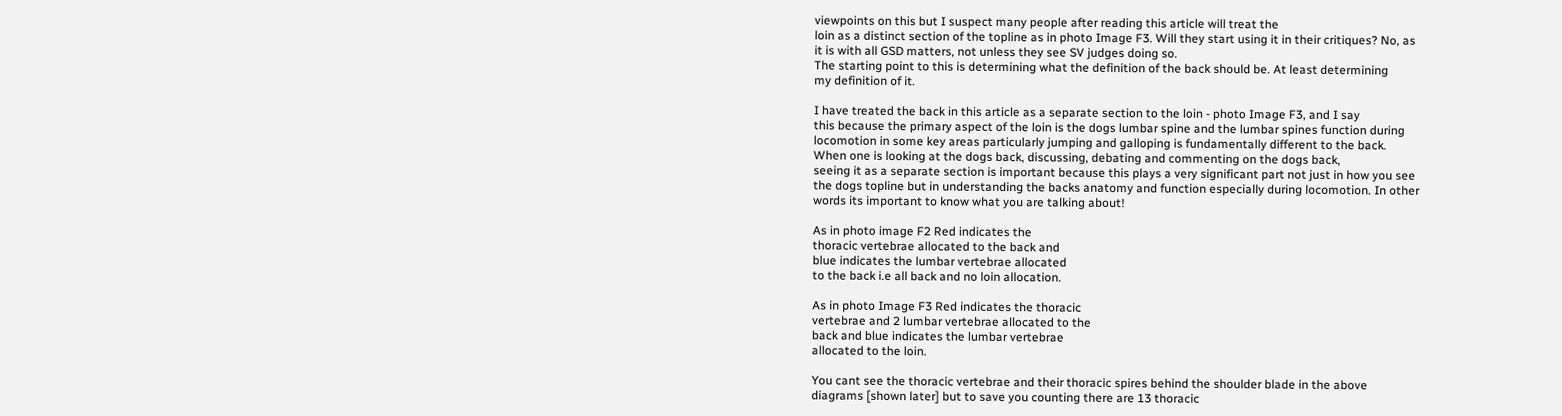viewpoints on this but I suspect many people after reading this article will treat the
loin as a distinct section of the topline as in photo Image F3. Will they start using it in their critiques? No, as
it is with all GSD matters, not unless they see SV judges doing so.
The starting point to this is determining what the definition of the back should be. At least determining
my definition of it.

I have treated the back in this article as a separate section to the loin - photo Image F3, and I say
this because the primary aspect of the loin is the dogs lumbar spine and the lumbar spines function during
locomotion in some key areas particularly jumping and galloping is fundamentally different to the back.
When one is looking at the dogs back, discussing, debating and commenting on the dogs back,
seeing it as a separate section is important because this plays a very significant part not just in how you see
the dogs topline but in understanding the backs anatomy and function especially during locomotion. In other
words its important to know what you are talking about!

As in photo image F2 Red indicates the
thoracic vertebrae allocated to the back and
blue indicates the lumbar vertebrae allocated
to the back i.e all back and no loin allocation.

As in photo Image F3 Red indicates the thoracic
vertebrae and 2 lumbar vertebrae allocated to the
back and blue indicates the lumbar vertebrae
allocated to the loin.

You cant see the thoracic vertebrae and their thoracic spires behind the shoulder blade in the above
diagrams [shown later] but to save you counting there are 13 thoracic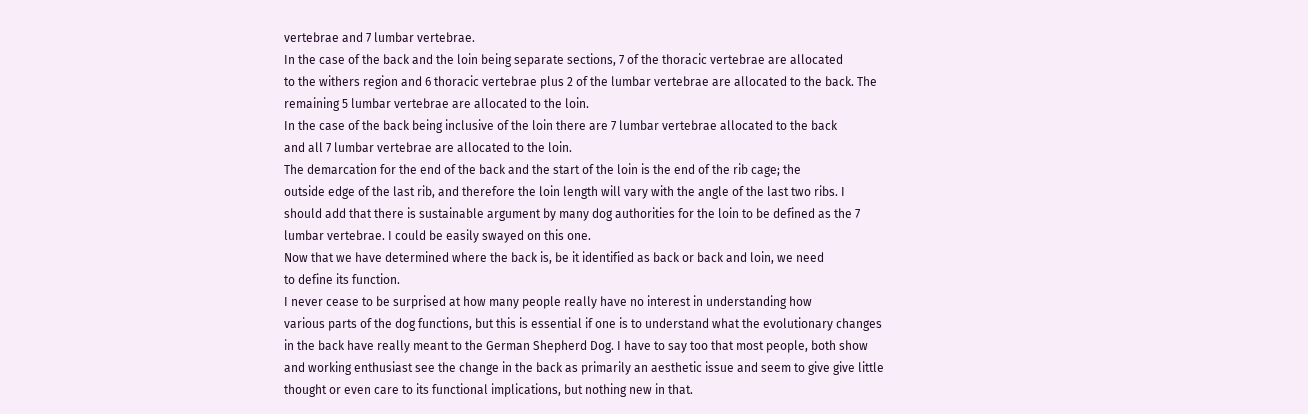vertebrae and 7 lumbar vertebrae.
In the case of the back and the loin being separate sections, 7 of the thoracic vertebrae are allocated
to the withers region and 6 thoracic vertebrae plus 2 of the lumbar vertebrae are allocated to the back. The
remaining 5 lumbar vertebrae are allocated to the loin.
In the case of the back being inclusive of the loin there are 7 lumbar vertebrae allocated to the back
and all 7 lumbar vertebrae are allocated to the loin.
The demarcation for the end of the back and the start of the loin is the end of the rib cage; the
outside edge of the last rib, and therefore the loin length will vary with the angle of the last two ribs. I
should add that there is sustainable argument by many dog authorities for the loin to be defined as the 7
lumbar vertebrae. I could be easily swayed on this one.
Now that we have determined where the back is, be it identified as back or back and loin, we need
to define its function.
I never cease to be surprised at how many people really have no interest in understanding how
various parts of the dog functions, but this is essential if one is to understand what the evolutionary changes
in the back have really meant to the German Shepherd Dog. I have to say too that most people, both show
and working enthusiast see the change in the back as primarily an aesthetic issue and seem to give give little
thought or even care to its functional implications, but nothing new in that.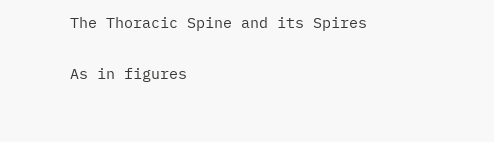The Thoracic Spine and its Spires

As in figures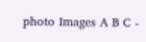photo Images A B C -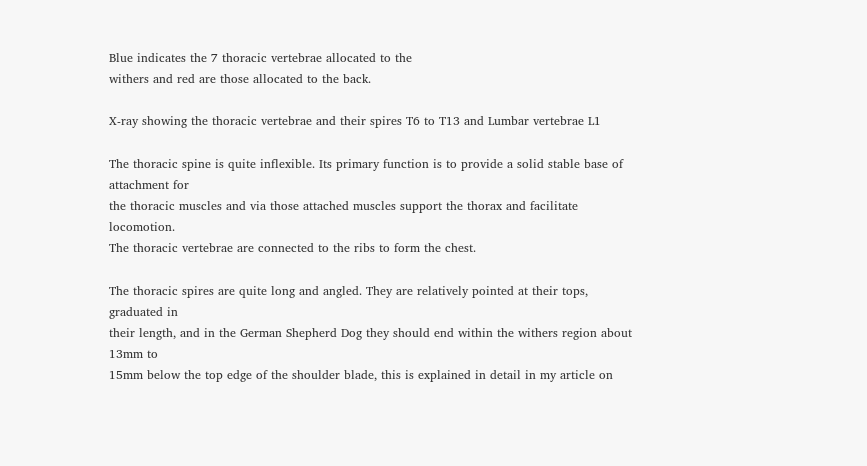Blue indicates the 7 thoracic vertebrae allocated to the
withers and red are those allocated to the back.

X-ray showing the thoracic vertebrae and their spires T6 to T13 and Lumbar vertebrae L1

The thoracic spine is quite inflexible. Its primary function is to provide a solid stable base of attachment for
the thoracic muscles and via those attached muscles support the thorax and facilitate locomotion.
The thoracic vertebrae are connected to the ribs to form the chest.

The thoracic spires are quite long and angled. They are relatively pointed at their tops, graduated in
their length, and in the German Shepherd Dog they should end within the withers region about 13mm to
15mm below the top edge of the shoulder blade, this is explained in detail in my article on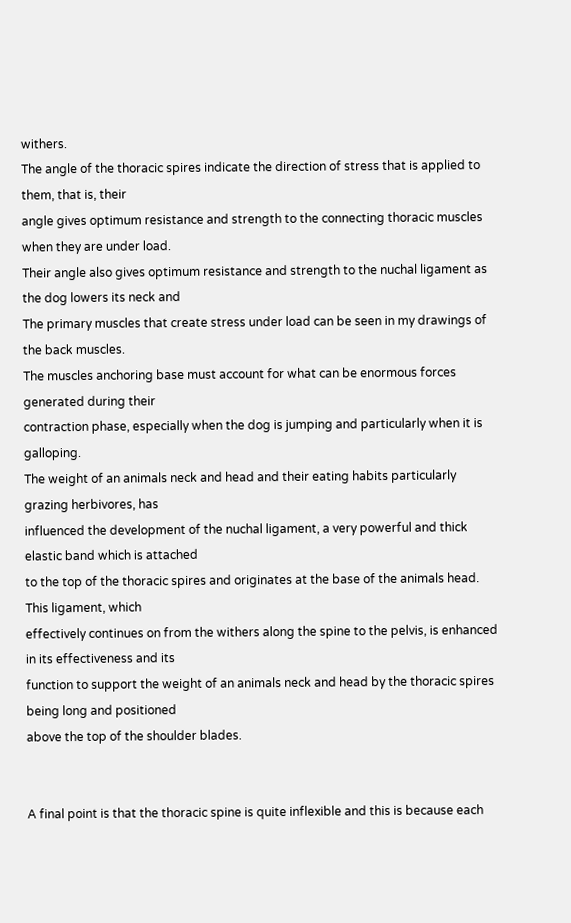withers.
The angle of the thoracic spires indicate the direction of stress that is applied to them, that is, their
angle gives optimum resistance and strength to the connecting thoracic muscles when they are under load.
Their angle also gives optimum resistance and strength to the nuchal ligament as the dog lowers its neck and
The primary muscles that create stress under load can be seen in my drawings of the back muscles.
The muscles anchoring base must account for what can be enormous forces generated during their
contraction phase, especially when the dog is jumping and particularly when it is galloping.
The weight of an animals neck and head and their eating habits particularly grazing herbivores, has
influenced the development of the nuchal ligament, a very powerful and thick elastic band which is attached
to the top of the thoracic spires and originates at the base of the animals head. This ligament, which
effectively continues on from the withers along the spine to the pelvis, is enhanced in its effectiveness and its
function to support the weight of an animals neck and head by the thoracic spires being long and positioned
above the top of the shoulder blades.


A final point is that the thoracic spine is quite inflexible and this is because each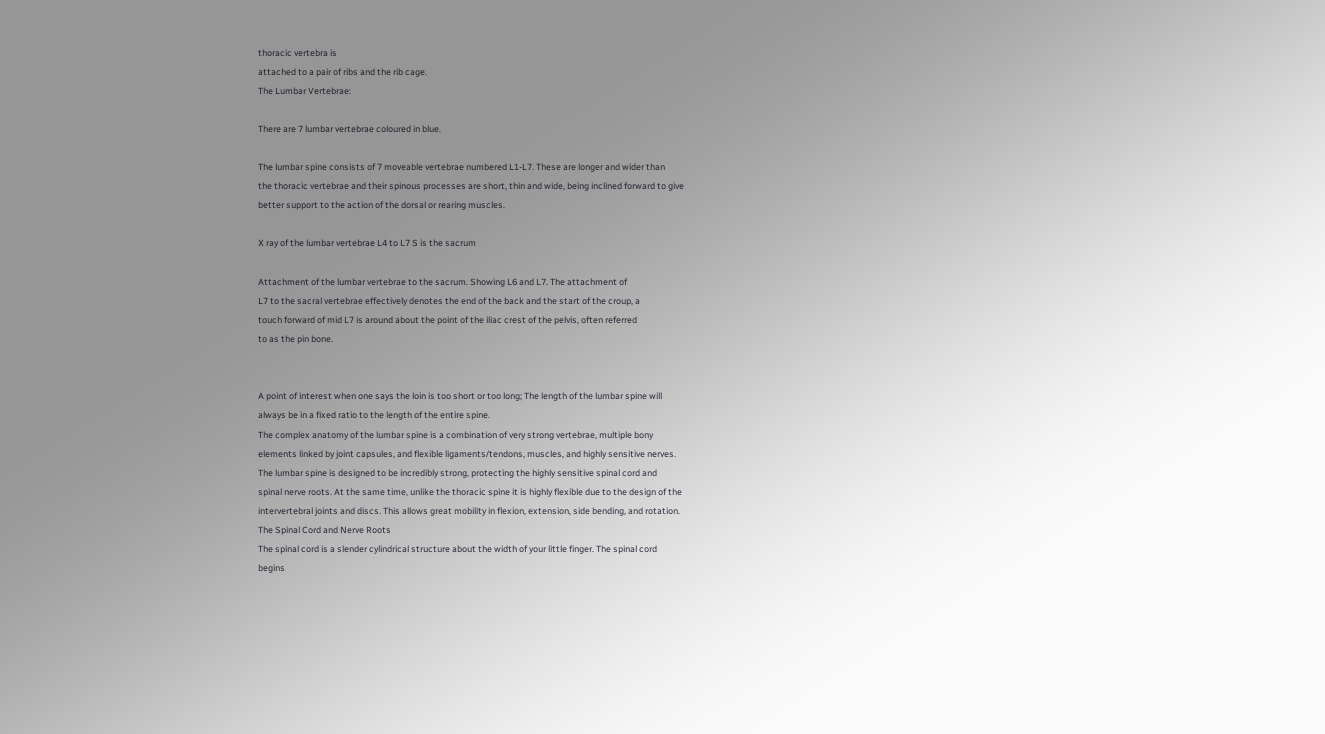thoracic vertebra is
attached to a pair of ribs and the rib cage.
The Lumbar Vertebrae:

There are 7 lumbar vertebrae coloured in blue.

The lumbar spine consists of 7 moveable vertebrae numbered L1-L7. These are longer and wider than
the thoracic vertebrae and their spinous processes are short, thin and wide, being inclined forward to give
better support to the action of the dorsal or rearing muscles.

X ray of the lumbar vertebrae L4 to L7 S is the sacrum

Attachment of the lumbar vertebrae to the sacrum. Showing L6 and L7. The attachment of
L7 to the sacral vertebrae effectively denotes the end of the back and the start of the croup, a
touch forward of mid L7 is around about the point of the iliac crest of the pelvis, often referred
to as the pin bone.


A point of interest when one says the loin is too short or too long; The length of the lumbar spine will
always be in a fixed ratio to the length of the entire spine.
The complex anatomy of the lumbar spine is a combination of very strong vertebrae, multiple bony
elements linked by joint capsules, and flexible ligaments/tendons, muscles, and highly sensitive nerves.
The lumbar spine is designed to be incredibly strong, protecting the highly sensitive spinal cord and
spinal nerve roots. At the same time, unlike the thoracic spine it is highly flexible due to the design of the
intervertebral joints and discs. This allows great mobility in flexion, extension, side bending, and rotation.
The Spinal Cord and Nerve Roots
The spinal cord is a slender cylindrical structure about the width of your little finger. The spinal cord
begins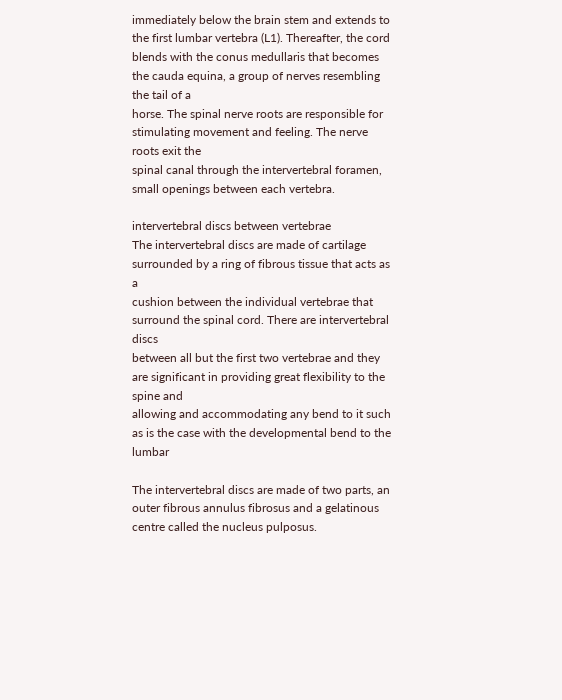immediately below the brain stem and extends to the first lumbar vertebra (L1). Thereafter, the cord
blends with the conus medullaris that becomes the cauda equina, a group of nerves resembling the tail of a
horse. The spinal nerve roots are responsible for stimulating movement and feeling. The nerve roots exit the
spinal canal through the intervertebral foramen, small openings between each vertebra.

intervertebral discs between vertebrae
The intervertebral discs are made of cartilage surrounded by a ring of fibrous tissue that acts as a
cushion between the individual vertebrae that surround the spinal cord. There are intervertebral discs
between all but the first two vertebrae and they are significant in providing great flexibility to the spine and
allowing and accommodating any bend to it such as is the case with the developmental bend to the lumbar

The intervertebral discs are made of two parts, an outer fibrous annulus fibrosus and a gelatinous
centre called the nucleus pulposus.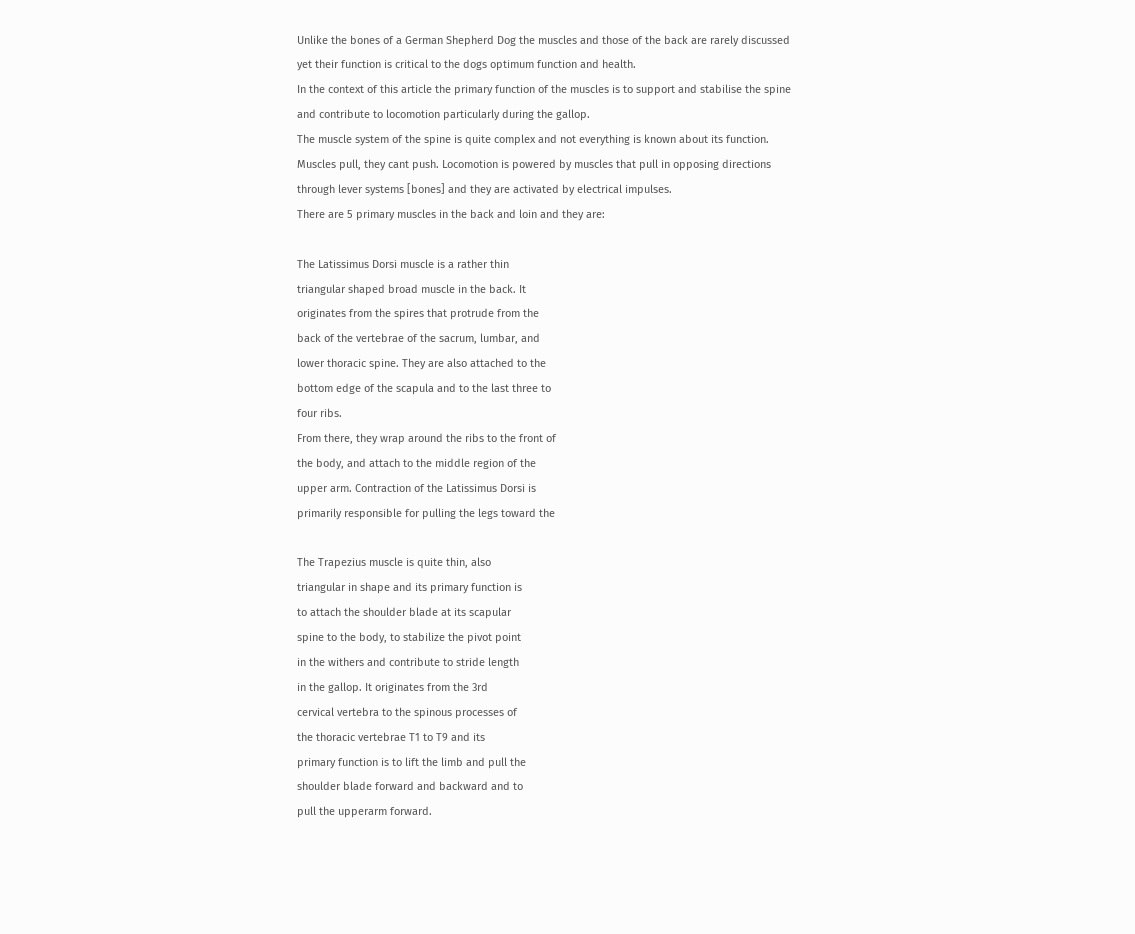Unlike the bones of a German Shepherd Dog the muscles and those of the back are rarely discussed
yet their function is critical to the dogs optimum function and health.
In the context of this article the primary function of the muscles is to support and stabilise the spine
and contribute to locomotion particularly during the gallop.
The muscle system of the spine is quite complex and not everything is known about its function.
Muscles pull, they cant push. Locomotion is powered by muscles that pull in opposing directions
through lever systems [bones] and they are activated by electrical impulses.
There are 5 primary muscles in the back and loin and they are:

The Latissimus Dorsi muscle is a rather thin
triangular shaped broad muscle in the back. It
originates from the spires that protrude from the
back of the vertebrae of the sacrum, lumbar, and
lower thoracic spine. They are also attached to the
bottom edge of the scapula and to the last three to
four ribs.
From there, they wrap around the ribs to the front of
the body, and attach to the middle region of the
upper arm. Contraction of the Latissimus Dorsi is
primarily responsible for pulling the legs toward the

The Trapezius muscle is quite thin, also
triangular in shape and its primary function is
to attach the shoulder blade at its scapular
spine to the body, to stabilize the pivot point
in the withers and contribute to stride length
in the gallop. It originates from the 3rd
cervical vertebra to the spinous processes of
the thoracic vertebrae T1 to T9 and its
primary function is to lift the limb and pull the
shoulder blade forward and backward and to
pull the upperarm forward.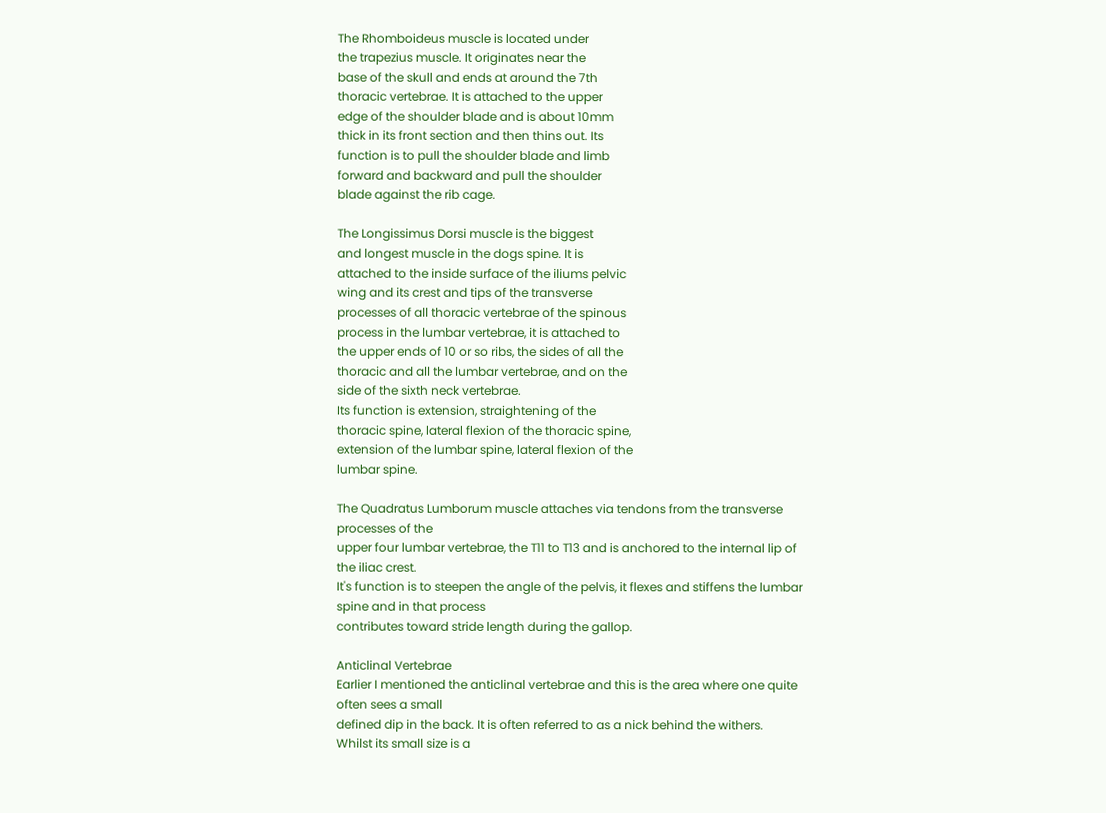The Rhomboideus muscle is located under
the trapezius muscle. It originates near the
base of the skull and ends at around the 7th
thoracic vertebrae. It is attached to the upper
edge of the shoulder blade and is about 10mm
thick in its front section and then thins out. Its
function is to pull the shoulder blade and limb
forward and backward and pull the shoulder
blade against the rib cage.

The Longissimus Dorsi muscle is the biggest
and longest muscle in the dogs spine. It is
attached to the inside surface of the iliums pelvic
wing and its crest and tips of the transverse
processes of all thoracic vertebrae of the spinous
process in the lumbar vertebrae, it is attached to
the upper ends of 10 or so ribs, the sides of all the
thoracic and all the lumbar vertebrae, and on the
side of the sixth neck vertebrae.
Its function is extension, straightening of the
thoracic spine, lateral flexion of the thoracic spine,
extension of the lumbar spine, lateral flexion of the
lumbar spine.

The Quadratus Lumborum muscle attaches via tendons from the transverse processes of the
upper four lumbar vertebrae, the T11 to T13 and is anchored to the internal lip of the iliac crest.
It's function is to steepen the angle of the pelvis, it flexes and stiffens the lumbar spine and in that process
contributes toward stride length during the gallop.

Anticlinal Vertebrae
Earlier I mentioned the anticlinal vertebrae and this is the area where one quite often sees a small
defined dip in the back. It is often referred to as a nick behind the withers.
Whilst its small size is a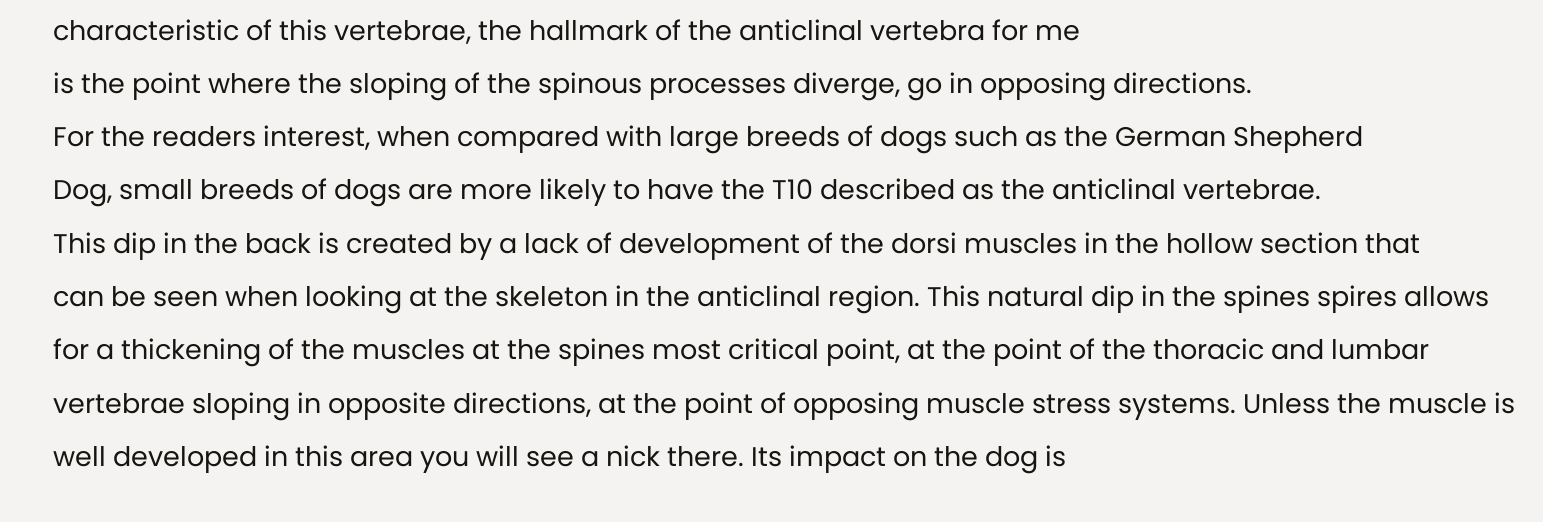characteristic of this vertebrae, the hallmark of the anticlinal vertebra for me
is the point where the sloping of the spinous processes diverge, go in opposing directions.
For the readers interest, when compared with large breeds of dogs such as the German Shepherd
Dog, small breeds of dogs are more likely to have the T10 described as the anticlinal vertebrae.
This dip in the back is created by a lack of development of the dorsi muscles in the hollow section that
can be seen when looking at the skeleton in the anticlinal region. This natural dip in the spines spires allows
for a thickening of the muscles at the spines most critical point, at the point of the thoracic and lumbar
vertebrae sloping in opposite directions, at the point of opposing muscle stress systems. Unless the muscle is
well developed in this area you will see a nick there. Its impact on the dog is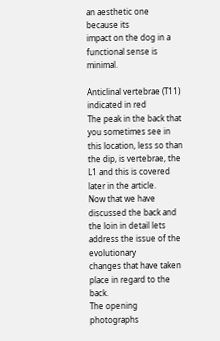an aesthetic one because its
impact on the dog in a functional sense is minimal.

Anticlinal vertebrae (T11) indicated in red
The peak in the back that you sometimes see in this location, less so than the dip, is vertebrae, the
L1 and this is covered later in the article.
Now that we have discussed the back and the loin in detail lets address the issue of the evolutionary
changes that have taken place in regard to the back.
The opening photographs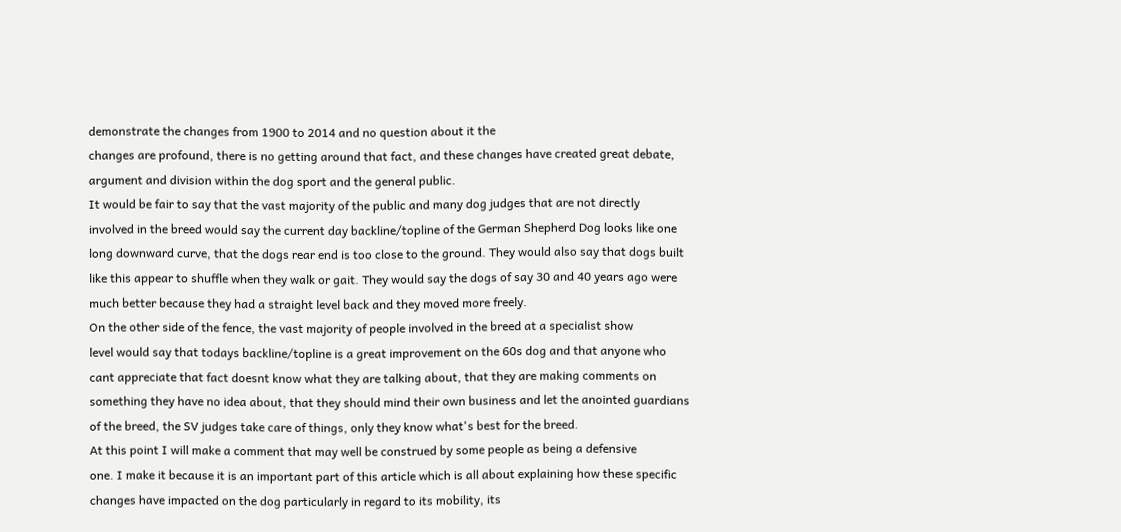demonstrate the changes from 1900 to 2014 and no question about it the
changes are profound, there is no getting around that fact, and these changes have created great debate,
argument and division within the dog sport and the general public.
It would be fair to say that the vast majority of the public and many dog judges that are not directly
involved in the breed would say the current day backline/topline of the German Shepherd Dog looks like one
long downward curve, that the dogs rear end is too close to the ground. They would also say that dogs built
like this appear to shuffle when they walk or gait. They would say the dogs of say 30 and 40 years ago were
much better because they had a straight level back and they moved more freely.
On the other side of the fence, the vast majority of people involved in the breed at a specialist show
level would say that todays backline/topline is a great improvement on the 60s dog and that anyone who
cant appreciate that fact doesnt know what they are talking about, that they are making comments on
something they have no idea about, that they should mind their own business and let the anointed guardians
of the breed, the SV judges take care of things, only they know what's best for the breed.
At this point I will make a comment that may well be construed by some people as being a defensive
one. I make it because it is an important part of this article which is all about explaining how these specific
changes have impacted on the dog particularly in regard to its mobility, its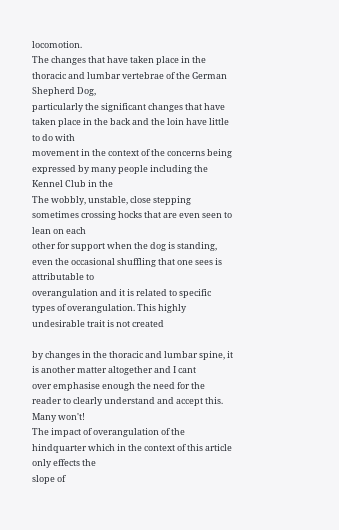locomotion.
The changes that have taken place in the thoracic and lumbar vertebrae of the German Shepherd Dog,
particularly the significant changes that have taken place in the back and the loin have little to do with
movement in the context of the concerns being expressed by many people including the Kennel Club in the
The wobbly, unstable, close stepping sometimes crossing hocks that are even seen to lean on each
other for support when the dog is standing, even the occasional shuffling that one sees is attributable to
overangulation and it is related to specific types of overangulation. This highly undesirable trait is not created

by changes in the thoracic and lumbar spine, it is another matter altogether and I cant
over emphasise enough the need for the reader to clearly understand and accept this. Many won't!
The impact of overangulation of the hindquarter which in the context of this article only effects the
slope of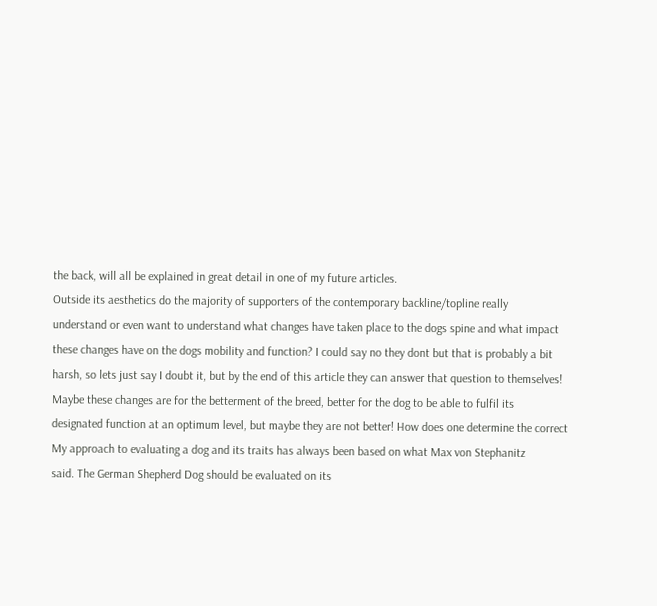the back, will all be explained in great detail in one of my future articles.
Outside its aesthetics do the majority of supporters of the contemporary backline/topline really
understand or even want to understand what changes have taken place to the dogs spine and what impact
these changes have on the dogs mobility and function? I could say no they dont but that is probably a bit
harsh, so lets just say I doubt it, but by the end of this article they can answer that question to themselves!
Maybe these changes are for the betterment of the breed, better for the dog to be able to fulfil its
designated function at an optimum level, but maybe they are not better! How does one determine the correct
My approach to evaluating a dog and its traits has always been based on what Max von Stephanitz
said. The German Shepherd Dog should be evaluated on its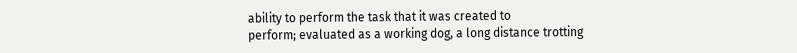ability to perform the task that it was created to
perform; evaluated as a working dog, a long distance trotting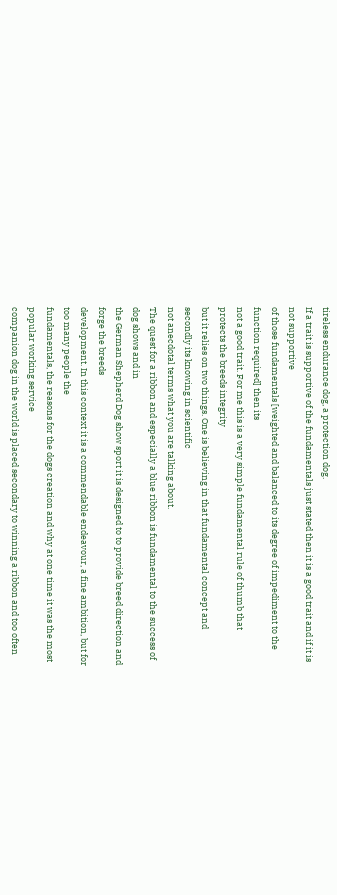tireless endurance dog, a protection dog.
If a trait is supportive of the fundamentals just stated then it is a good trait and if it is not supportive
of those fundamentals [weighted and balanced to its degree of impediment to the function required] then its
not a good trait. For me this is a very simple fundamental rule of thumb that protects the breeds integrity
but it relies on two things. One is believing in that fundamental concept and secondly its knowing in scientific
not anecdotal terms what you are talking about.
The quest for a ribbon and especially a blue ribbon is fundamental to the success of dog shows and in
the German Shepherd Dog show sport it is designed to to provide breed direction and forge the breeds
development. In this context it is a commendable endeavour, a fine ambition, but for too many people the
fundamentals, the reasons for the dogs creation and why at one time it was the most popular working service
companion dog in the world is placed secondary to winning a ribbon and too often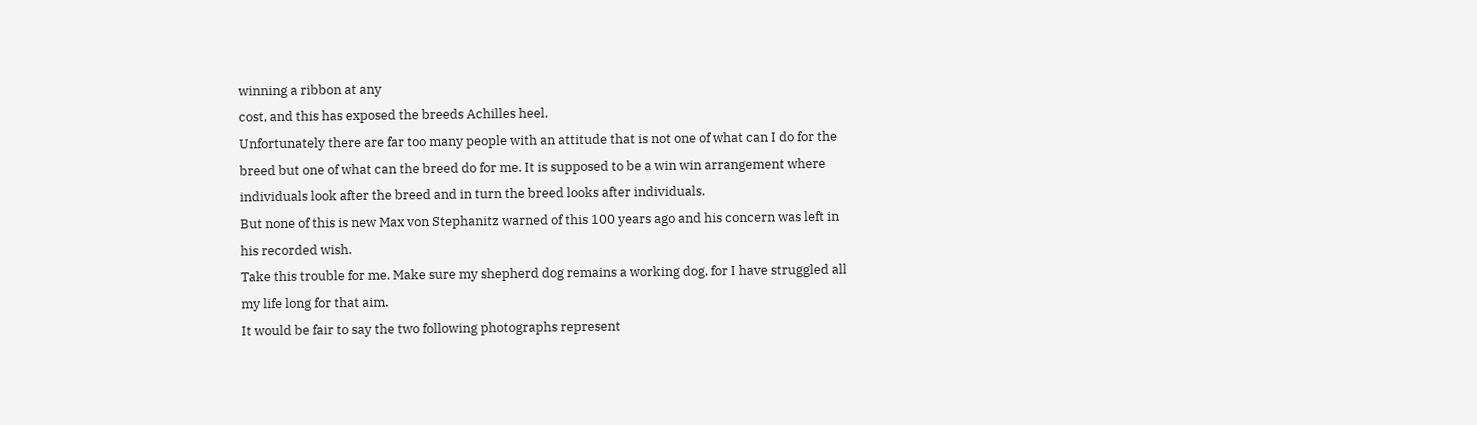winning a ribbon at any
cost, and this has exposed the breeds Achilles heel.
Unfortunately there are far too many people with an attitude that is not one of what can I do for the
breed but one of what can the breed do for me. It is supposed to be a win win arrangement where
individuals look after the breed and in turn the breed looks after individuals.
But none of this is new Max von Stephanitz warned of this 100 years ago and his concern was left in
his recorded wish.
Take this trouble for me. Make sure my shepherd dog remains a working dog, for I have struggled all
my life long for that aim.
It would be fair to say the two following photographs represent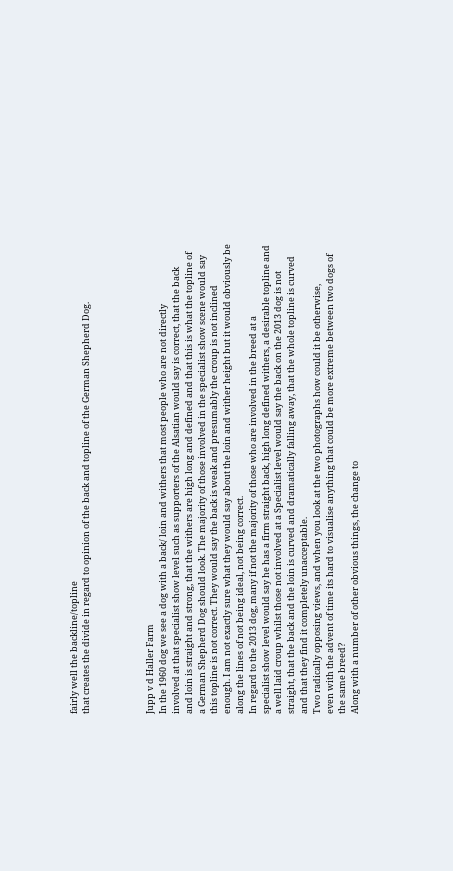fairly well the backline/topline
that creates the divide in regard to opinion of the back and topline of the German Shepherd Dog.




Jupp v d Haller Farm
In the 1960 dog we see a dog with a back/ loin and withers that most people who are not directly
involved at that specialist show level such as supporters of the Alsatian would say is correct, that the back
and loin is straight and strong, that the withers are high long and defined and that this is what the topline of
a German Shepherd Dog should look. The majority of those involved in the specialist show scene would say
this topline is not correct. They would say the back is weak and presumably the croup is not inclined
enough. I am not exactly sure what they would say about the loin and wither height but it would obviously be
along the lines of not being ideal, not being correct.
In regard to the 2013 dog, many if not the majority of those who are involved in the breed at a
specialist show level would say he has a firm straight back, high long defined withers, a desirable topline and
a well laid croup whilst those not involved at a Specialist level would say the back on the 2013 dog is not
straight, that the back and the loin is curved and dramatically falling away, that the whole topline is curved
and that they find it completely unacceptable.
Two radically opposing views, and when you look at the two photographs how could it be otherwise,
even with the advent of time its hard to visualise anything that could be more extreme between two dogs of
the same breed?
Along with a number of other obvious things, the change to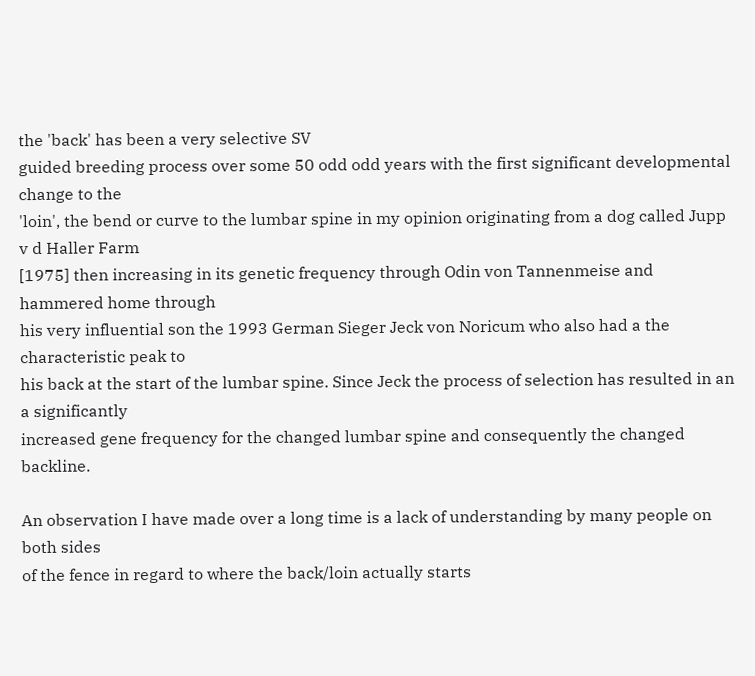the 'back' has been a very selective SV
guided breeding process over some 50 odd odd years with the first significant developmental change to the
'loin', the bend or curve to the lumbar spine in my opinion originating from a dog called Jupp v d Haller Farm
[1975] then increasing in its genetic frequency through Odin von Tannenmeise and hammered home through
his very influential son the 1993 German Sieger Jeck von Noricum who also had a the characteristic peak to
his back at the start of the lumbar spine. Since Jeck the process of selection has resulted in an a significantly
increased gene frequency for the changed lumbar spine and consequently the changed backline.

An observation I have made over a long time is a lack of understanding by many people on both sides
of the fence in regard to where the back/loin actually starts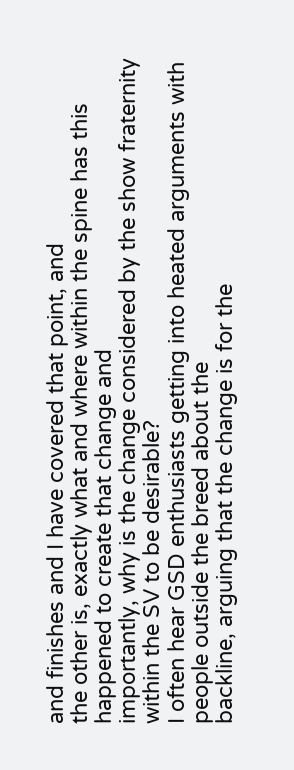and finishes and I have covered that point, and
the other is, exactly what and where within the spine has this happened to create that change and
importantly, why is the change considered by the show fraternity within the SV to be desirable?
I often hear GSD enthusiasts getting into heated arguments with people outside the breed about the
backline, arguing that the change is for the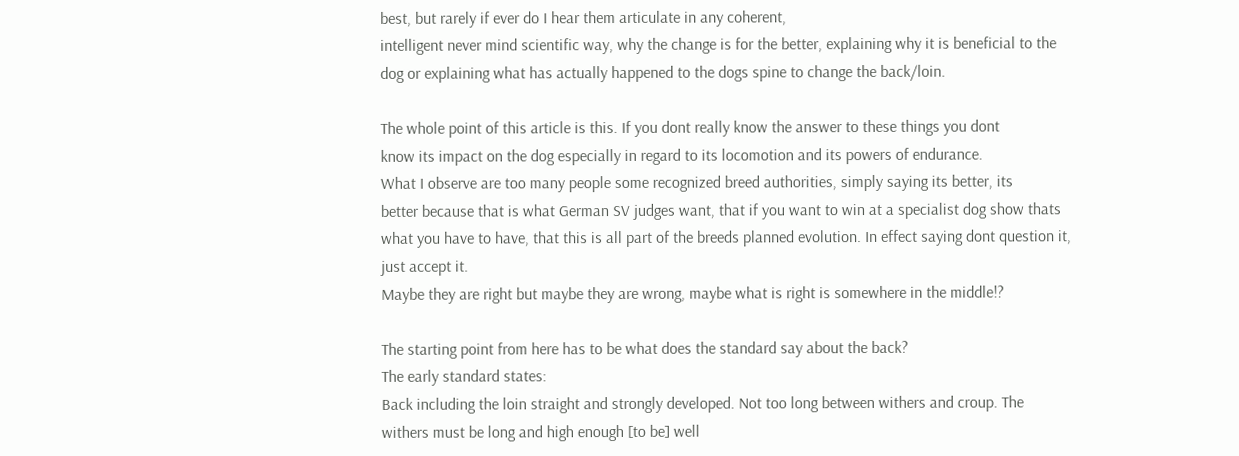best, but rarely if ever do I hear them articulate in any coherent,
intelligent never mind scientific way, why the change is for the better, explaining why it is beneficial to the
dog or explaining what has actually happened to the dogs spine to change the back/loin.

The whole point of this article is this. If you dont really know the answer to these things you dont
know its impact on the dog especially in regard to its locomotion and its powers of endurance.
What I observe are too many people some recognized breed authorities, simply saying its better, its
better because that is what German SV judges want, that if you want to win at a specialist dog show thats
what you have to have, that this is all part of the breeds planned evolution. In effect saying dont question it,
just accept it.
Maybe they are right but maybe they are wrong, maybe what is right is somewhere in the middle!?

The starting point from here has to be what does the standard say about the back?
The early standard states:
Back including the loin straight and strongly developed. Not too long between withers and croup. The
withers must be long and high enough [to be] well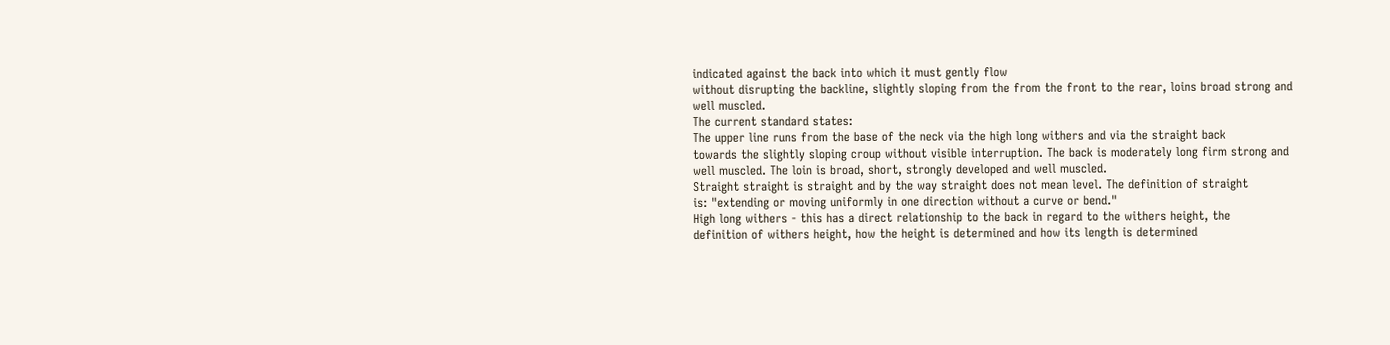indicated against the back into which it must gently flow
without disrupting the backline, slightly sloping from the from the front to the rear, loins broad strong and
well muscled.
The current standard states:
The upper line runs from the base of the neck via the high long withers and via the straight back
towards the slightly sloping croup without visible interruption. The back is moderately long firm strong and
well muscled. The loin is broad, short, strongly developed and well muscled.
Straight straight is straight and by the way straight does not mean level. The definition of straight
is: "extending or moving uniformly in one direction without a curve or bend."
High long withers - this has a direct relationship to the back in regard to the withers height, the
definition of withers height, how the height is determined and how its length is determined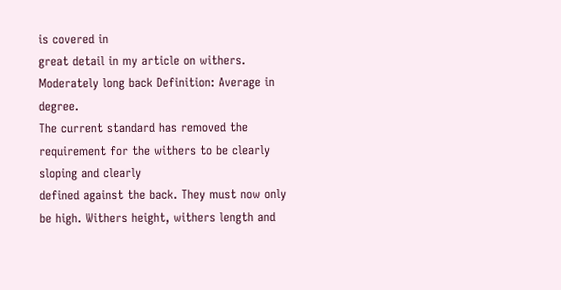is covered in
great detail in my article on withers.
Moderately long back Definition: Average in degree.
The current standard has removed the requirement for the withers to be clearly sloping and clearly
defined against the back. They must now only be high. Withers height, withers length and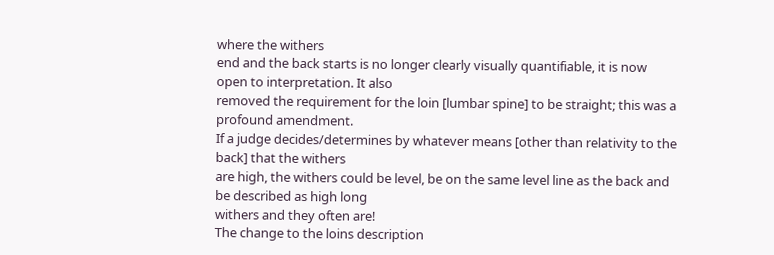where the withers
end and the back starts is no longer clearly visually quantifiable, it is now open to interpretation. It also
removed the requirement for the loin [lumbar spine] to be straight; this was a profound amendment.
If a judge decides/determines by whatever means [other than relativity to the back] that the withers
are high, the withers could be level, be on the same level line as the back and be described as high long
withers and they often are!
The change to the loins description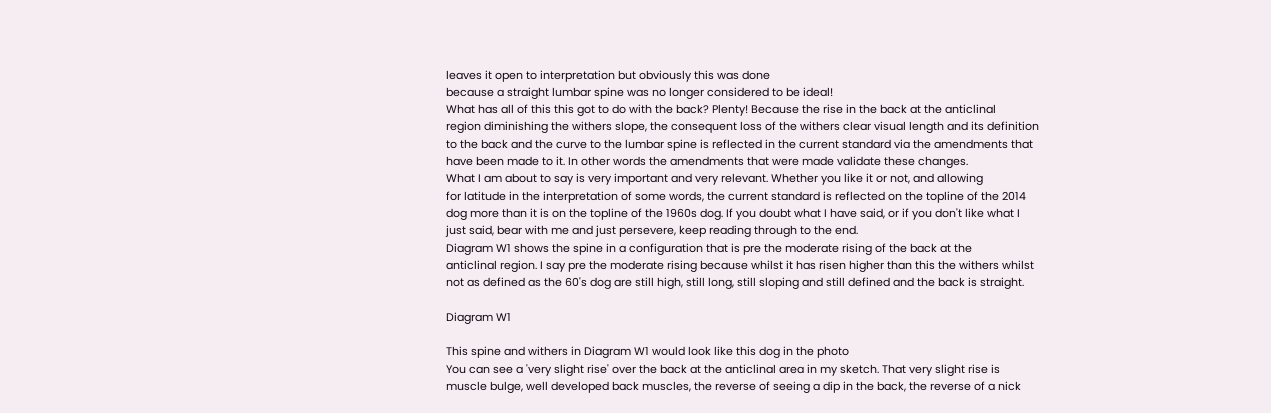leaves it open to interpretation but obviously this was done
because a straight lumbar spine was no longer considered to be ideal!
What has all of this this got to do with the back? Plenty! Because the rise in the back at the anticlinal
region diminishing the withers slope, the consequent loss of the withers clear visual length and its definition
to the back and the curve to the lumbar spine is reflected in the current standard via the amendments that
have been made to it. In other words the amendments that were made validate these changes.
What I am about to say is very important and very relevant. Whether you like it or not, and allowing
for latitude in the interpretation of some words, the current standard is reflected on the topline of the 2014
dog more than it is on the topline of the 1960s dog. If you doubt what I have said, or if you don't like what I
just said, bear with me and just persevere, keep reading through to the end.
Diagram W1 shows the spine in a configuration that is pre the moderate rising of the back at the
anticlinal region. I say pre the moderate rising because whilst it has risen higher than this the withers whilst
not as defined as the 60's dog are still high, still long, still sloping and still defined and the back is straight.

Diagram W1

This spine and withers in Diagram W1 would look like this dog in the photo
You can see a 'very slight rise' over the back at the anticlinal area in my sketch. That very slight rise is
muscle bulge, well developed back muscles, the reverse of seeing a dip in the back, the reverse of a nick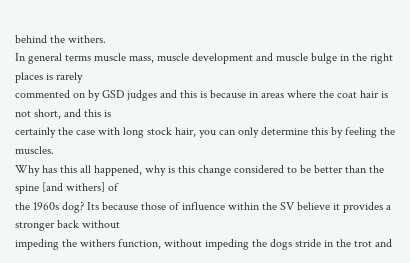behind the withers.
In general terms muscle mass, muscle development and muscle bulge in the right places is rarely
commented on by GSD judges and this is because in areas where the coat hair is not short, and this is
certainly the case with long stock hair, you can only determine this by feeling the muscles.
Why has this all happened, why is this change considered to be better than the spine [and withers] of
the 1960s dog? Its because those of influence within the SV believe it provides a stronger back without
impeding the withers function, without impeding the dogs stride in the trot and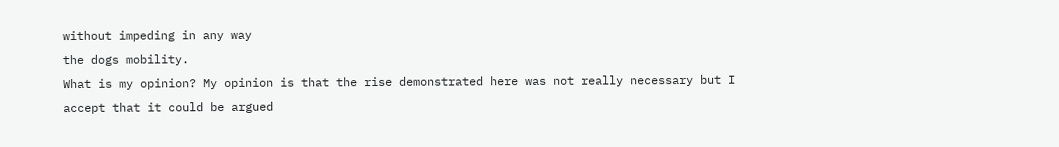without impeding in any way
the dogs mobility.
What is my opinion? My opinion is that the rise demonstrated here was not really necessary but I
accept that it could be argued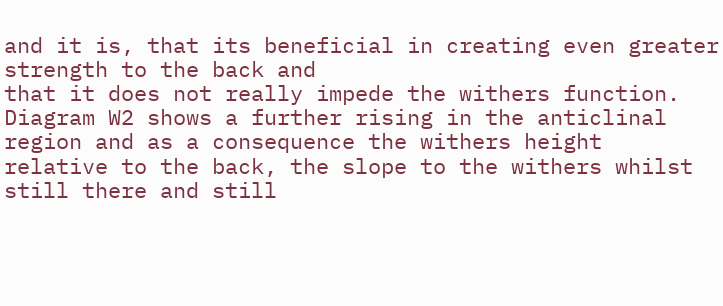and it is, that its beneficial in creating even greater strength to the back and
that it does not really impede the withers function.
Diagram W2 shows a further rising in the anticlinal region and as a consequence the withers height
relative to the back, the slope to the withers whilst still there and still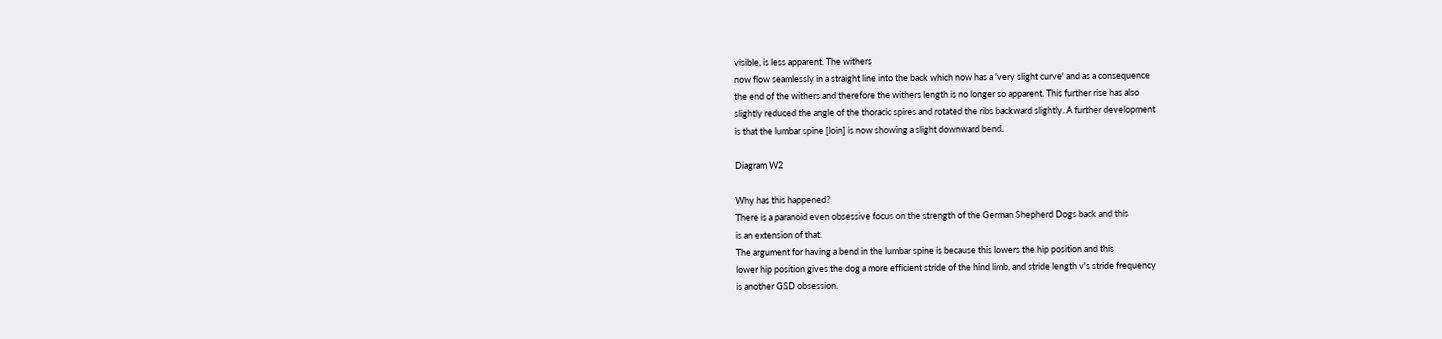visible, is less apparent. The withers
now flow seamlessly in a straight line into the back which now has a 'very slight curve' and as a consequence
the end of the withers and therefore the withers length is no longer so apparent. This further rise has also
slightly reduced the angle of the thoracic spires and rotated the ribs backward slightly. A further development
is that the lumbar spine [loin] is now showing a slight downward bend.

Diagram W2

Why has this happened?
There is a paranoid even obsessive focus on the strength of the German Shepherd Dogs back and this
is an extension of that.
The argument for having a bend in the lumbar spine is because this lowers the hip position and this
lower hip position gives the dog a more efficient stride of the hind limb, and stride length v's stride frequency
is another GSD obsession.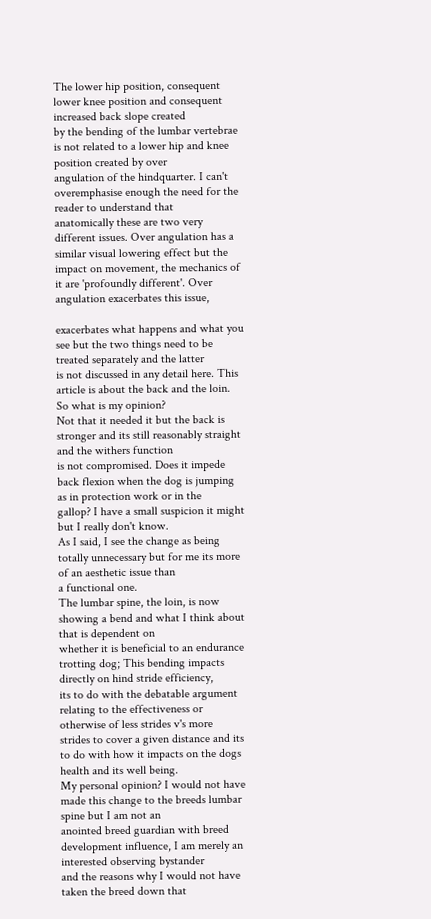The lower hip position, consequent lower knee position and consequent increased back slope created
by the bending of the lumbar vertebrae is not related to a lower hip and knee position created by over
angulation of the hindquarter. I can't overemphasise enough the need for the reader to understand that
anatomically these are two very different issues. Over angulation has a similar visual lowering effect but the
impact on movement, the mechanics of it are 'profoundly different'. Over angulation exacerbates this issue,

exacerbates what happens and what you see but the two things need to be treated separately and the latter
is not discussed in any detail here. This article is about the back and the loin.
So what is my opinion?
Not that it needed it but the back is stronger and its still reasonably straight and the withers function
is not compromised. Does it impede back flexion when the dog is jumping as in protection work or in the
gallop? I have a small suspicion it might but I really don't know.
As I said, I see the change as being totally unnecessary but for me its more of an aesthetic issue than
a functional one.
The lumbar spine, the loin, is now showing a bend and what I think about that is dependent on
whether it is beneficial to an endurance trotting dog; This bending impacts directly on hind stride efficiency,
its to do with the debatable argument relating to the effectiveness or otherwise of less strides v's more
strides to cover a given distance and its to do with how it impacts on the dogs health and its well being.
My personal opinion? I would not have made this change to the breeds lumbar spine but I am not an
anointed breed guardian with breed development influence, I am merely an interested observing bystander
and the reasons why I would not have taken the breed down that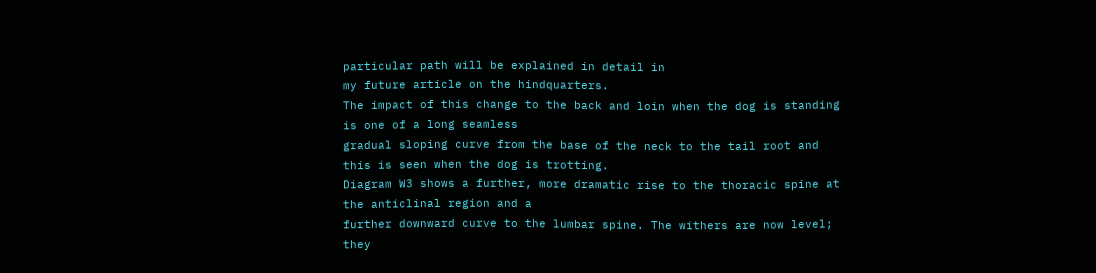particular path will be explained in detail in
my future article on the hindquarters.
The impact of this change to the back and loin when the dog is standing is one of a long seamless
gradual sloping curve from the base of the neck to the tail root and this is seen when the dog is trotting.
Diagram W3 shows a further, more dramatic rise to the thoracic spine at the anticlinal region and a
further downward curve to the lumbar spine. The withers are now level; they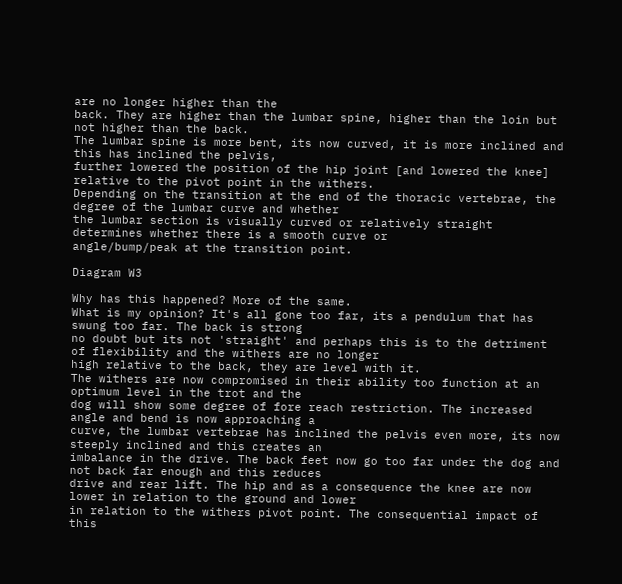are no longer higher than the
back. They are higher than the lumbar spine, higher than the loin but not higher than the back.
The lumbar spine is more bent, its now curved, it is more inclined and this has inclined the pelvis,
further lowered the position of the hip joint [and lowered the knee] relative to the pivot point in the withers.
Depending on the transition at the end of the thoracic vertebrae, the degree of the lumbar curve and whether
the lumbar section is visually curved or relatively straight determines whether there is a smooth curve or
angle/bump/peak at the transition point.

Diagram W3

Why has this happened? More of the same.
What is my opinion? It's all gone too far, its a pendulum that has swung too far. The back is strong
no doubt but its not 'straight' and perhaps this is to the detriment of flexibility and the withers are no longer
high relative to the back, they are level with it.
The withers are now compromised in their ability too function at an optimum level in the trot and the
dog will show some degree of fore reach restriction. The increased angle and bend is now approaching a
curve, the lumbar vertebrae has inclined the pelvis even more, its now steeply inclined and this creates an
imbalance in the drive. The back feet now go too far under the dog and not back far enough and this reduces
drive and rear lift. The hip and as a consequence the knee are now lower in relation to the ground and lower
in relation to the withers pivot point. The consequential impact of this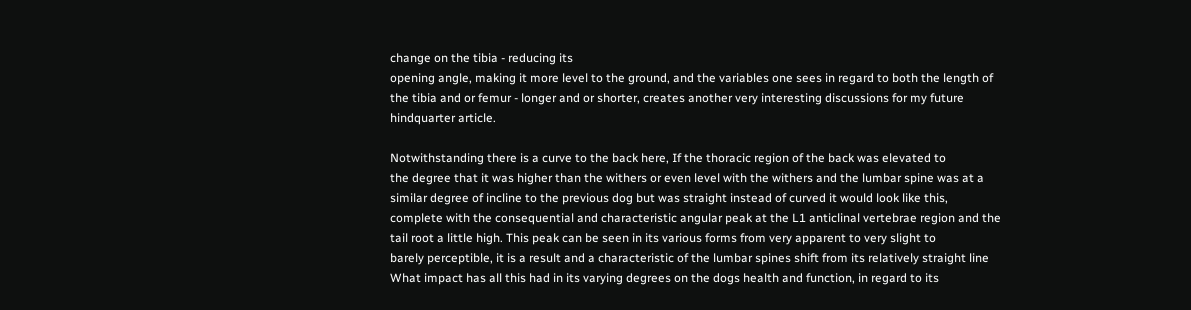change on the tibia - reducing its
opening angle, making it more level to the ground, and the variables one sees in regard to both the length of
the tibia and or femur - longer and or shorter, creates another very interesting discussions for my future
hindquarter article.

Notwithstanding there is a curve to the back here, If the thoracic region of the back was elevated to
the degree that it was higher than the withers or even level with the withers and the lumbar spine was at a
similar degree of incline to the previous dog but was straight instead of curved it would look like this,
complete with the consequential and characteristic angular peak at the L1 anticlinal vertebrae region and the
tail root a little high. This peak can be seen in its various forms from very apparent to very slight to
barely perceptible, it is a result and a characteristic of the lumbar spines shift from its relatively straight line
What impact has all this had in its varying degrees on the dogs health and function, in regard to its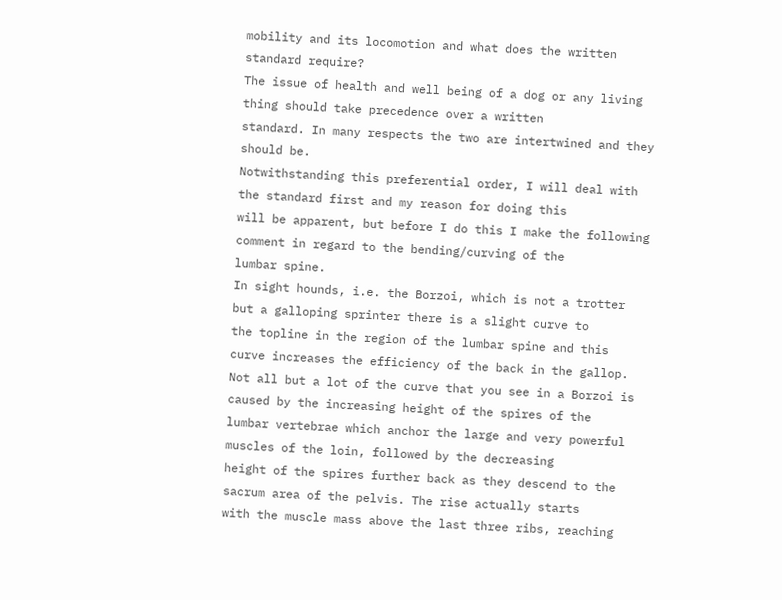mobility and its locomotion and what does the written standard require?
The issue of health and well being of a dog or any living thing should take precedence over a written
standard. In many respects the two are intertwined and they should be.
Notwithstanding this preferential order, I will deal with the standard first and my reason for doing this
will be apparent, but before I do this I make the following comment in regard to the bending/curving of the
lumbar spine.
In sight hounds, i.e. the Borzoi, which is not a trotter but a galloping sprinter there is a slight curve to
the topline in the region of the lumbar spine and this curve increases the efficiency of the back in the gallop.
Not all but a lot of the curve that you see in a Borzoi is caused by the increasing height of the spires of the
lumbar vertebrae which anchor the large and very powerful muscles of the loin, followed by the decreasing
height of the spires further back as they descend to the sacrum area of the pelvis. The rise actually starts
with the muscle mass above the last three ribs, reaching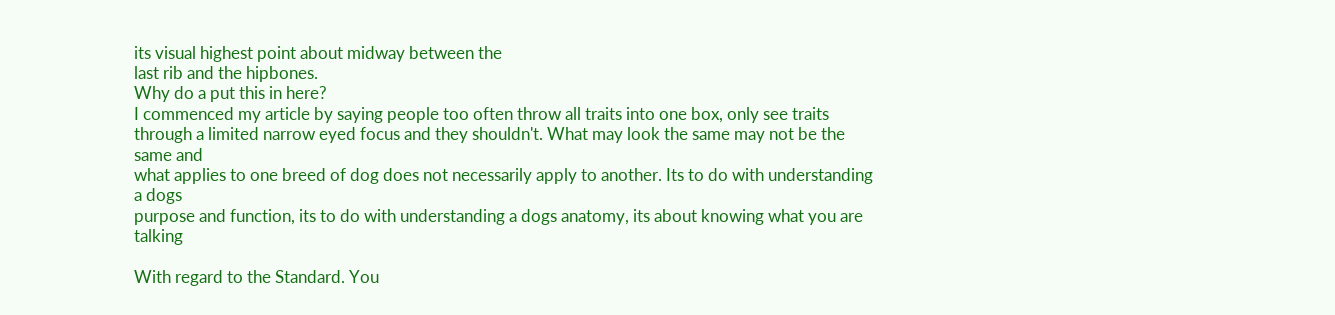its visual highest point about midway between the
last rib and the hipbones.
Why do a put this in here?
I commenced my article by saying people too often throw all traits into one box, only see traits
through a limited narrow eyed focus and they shouldn't. What may look the same may not be the same and
what applies to one breed of dog does not necessarily apply to another. Its to do with understanding a dogs
purpose and function, its to do with understanding a dogs anatomy, its about knowing what you are talking

With regard to the Standard. You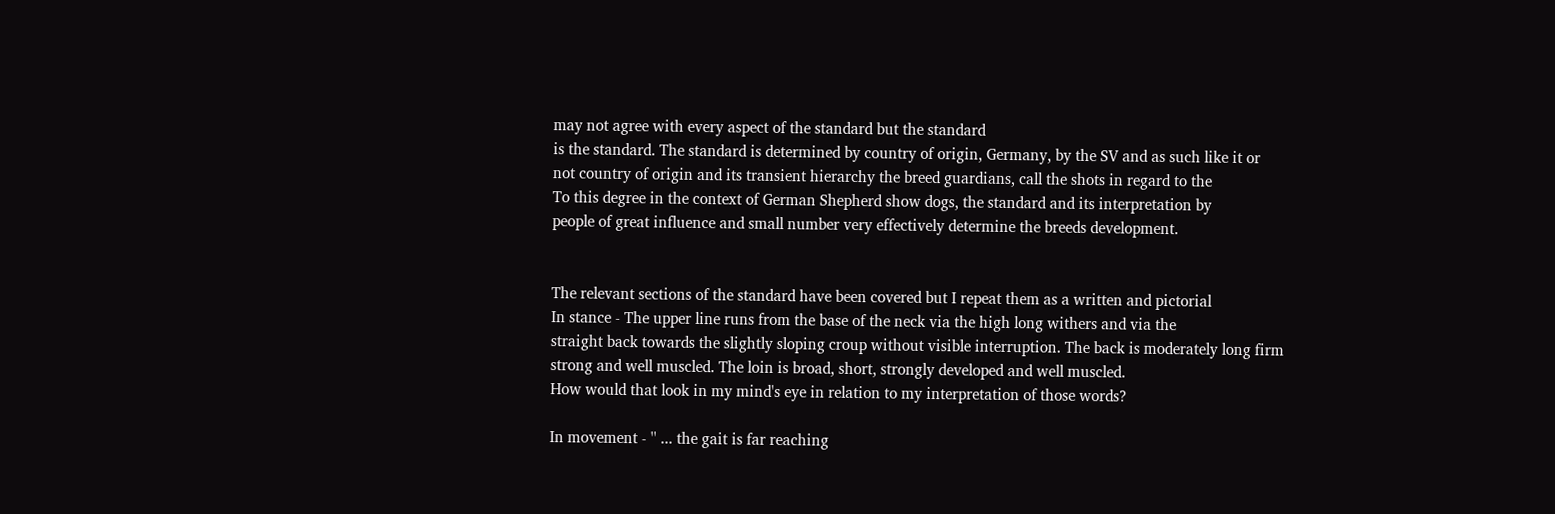may not agree with every aspect of the standard but the standard
is the standard. The standard is determined by country of origin, Germany, by the SV and as such like it or
not country of origin and its transient hierarchy the breed guardians, call the shots in regard to the
To this degree in the context of German Shepherd show dogs, the standard and its interpretation by
people of great influence and small number very effectively determine the breeds development.


The relevant sections of the standard have been covered but I repeat them as a written and pictorial
In stance - The upper line runs from the base of the neck via the high long withers and via the
straight back towards the slightly sloping croup without visible interruption. The back is moderately long firm
strong and well muscled. The loin is broad, short, strongly developed and well muscled.
How would that look in my mind's eye in relation to my interpretation of those words?

In movement - '' ... the gait is far reaching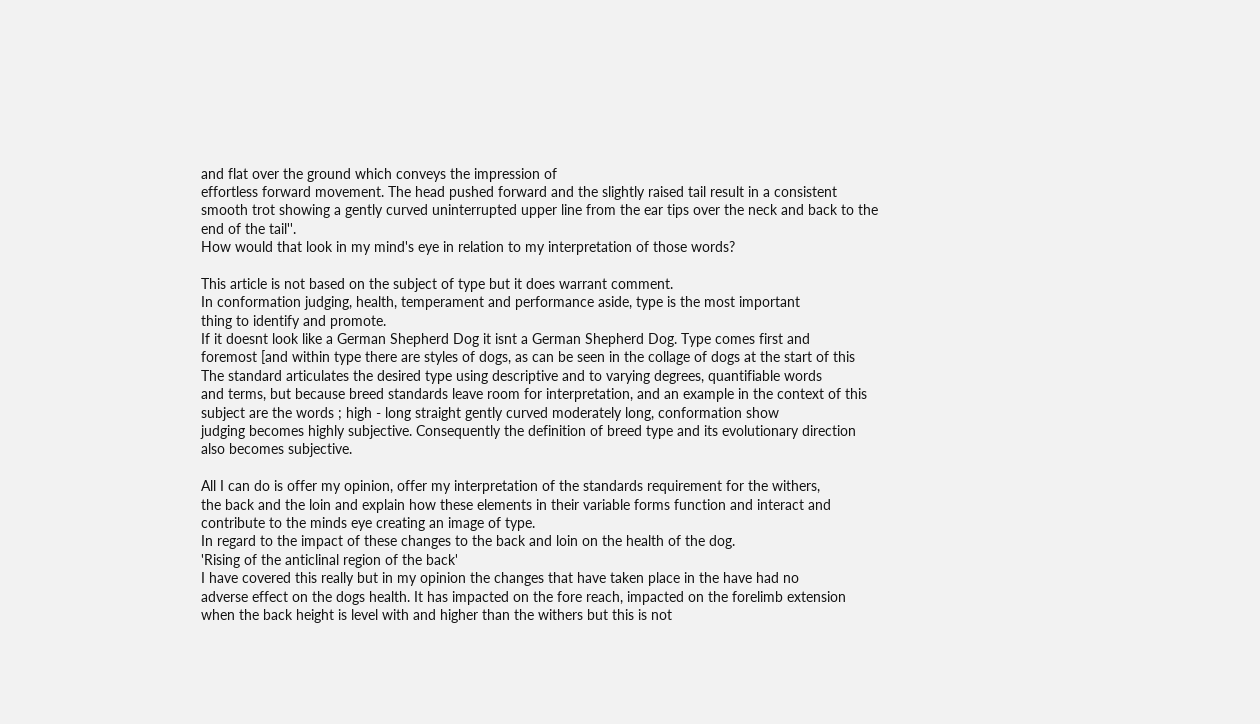and flat over the ground which conveys the impression of
effortless forward movement. The head pushed forward and the slightly raised tail result in a consistent
smooth trot showing a gently curved uninterrupted upper line from the ear tips over the neck and back to the
end of the tail''.
How would that look in my mind's eye in relation to my interpretation of those words?

This article is not based on the subject of type but it does warrant comment.
In conformation judging, health, temperament and performance aside, type is the most important
thing to identify and promote.
If it doesnt look like a German Shepherd Dog it isnt a German Shepherd Dog. Type comes first and
foremost [and within type there are styles of dogs, as can be seen in the collage of dogs at the start of this
The standard articulates the desired type using descriptive and to varying degrees, quantifiable words
and terms, but because breed standards leave room for interpretation, and an example in the context of this
subject are the words ; high - long straight gently curved moderately long, conformation show
judging becomes highly subjective. Consequently the definition of breed type and its evolutionary direction
also becomes subjective.

All I can do is offer my opinion, offer my interpretation of the standards requirement for the withers,
the back and the loin and explain how these elements in their variable forms function and interact and
contribute to the minds eye creating an image of type.
In regard to the impact of these changes to the back and loin on the health of the dog.
'Rising of the anticlinal region of the back'
I have covered this really but in my opinion the changes that have taken place in the have had no
adverse effect on the dogs health. It has impacted on the fore reach, impacted on the forelimb extension
when the back height is level with and higher than the withers but this is not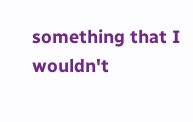something that I wouldn't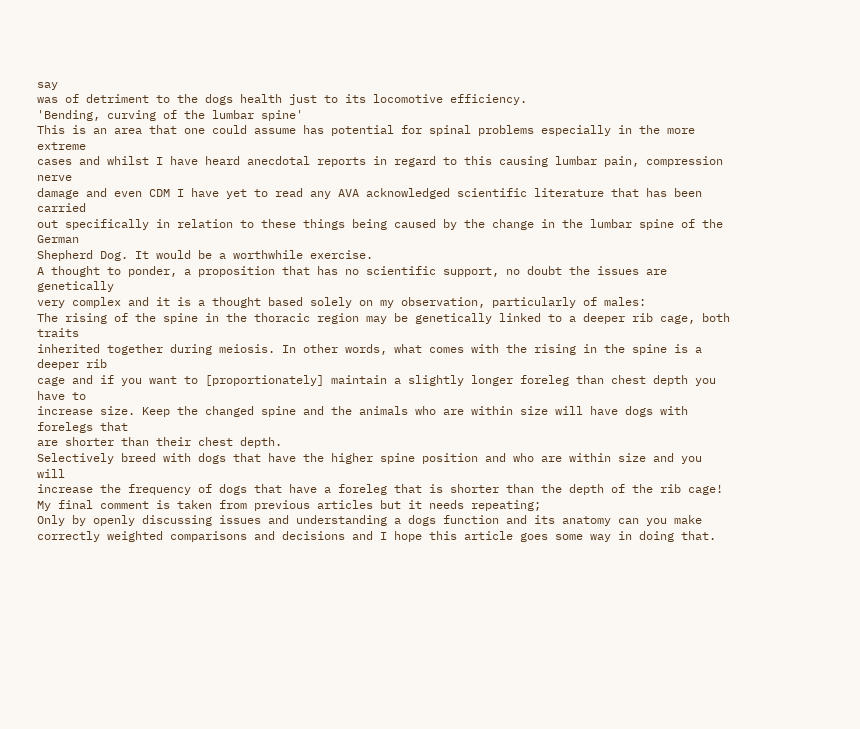say
was of detriment to the dogs health just to its locomotive efficiency.
'Bending, curving of the lumbar spine'
This is an area that one could assume has potential for spinal problems especially in the more extreme
cases and whilst I have heard anecdotal reports in regard to this causing lumbar pain, compression nerve
damage and even CDM I have yet to read any AVA acknowledged scientific literature that has been carried
out specifically in relation to these things being caused by the change in the lumbar spine of the German
Shepherd Dog. It would be a worthwhile exercise.
A thought to ponder, a proposition that has no scientific support, no doubt the issues are genetically
very complex and it is a thought based solely on my observation, particularly of males:
The rising of the spine in the thoracic region may be genetically linked to a deeper rib cage, both traits
inherited together during meiosis. In other words, what comes with the rising in the spine is a deeper rib
cage and if you want to [proportionately] maintain a slightly longer foreleg than chest depth you have to
increase size. Keep the changed spine and the animals who are within size will have dogs with forelegs that
are shorter than their chest depth.
Selectively breed with dogs that have the higher spine position and who are within size and you will
increase the frequency of dogs that have a foreleg that is shorter than the depth of the rib cage!
My final comment is taken from previous articles but it needs repeating;
Only by openly discussing issues and understanding a dogs function and its anatomy can you make
correctly weighted comparisons and decisions and I hope this article goes some way in doing that.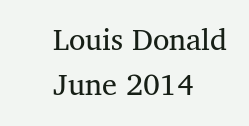Louis Donald
June 2014